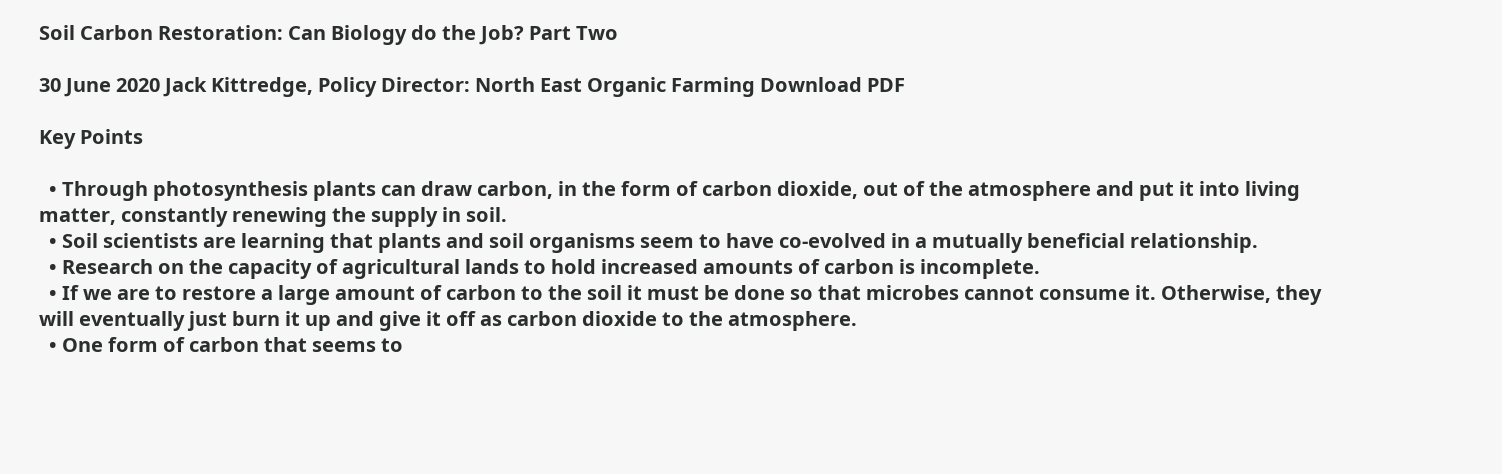Soil Carbon Restoration: Can Biology do the Job? Part Two

30 June 2020 Jack Kittredge, Policy Director: North East Organic Farming Download PDF

Key Points

  • Through photosynthesis plants can draw carbon, in the form of carbon dioxide, out of the atmosphere and put it into living matter, constantly renewing the supply in soil.
  • Soil scientists are learning that plants and soil organisms seem to have co-evolved in a mutually beneficial relationship.
  • Research on the capacity of agricultural lands to hold increased amounts of carbon is incomplete.
  • If we are to restore a large amount of carbon to the soil it must be done so that microbes cannot consume it. Otherwise, they will eventually just burn it up and give it off as carbon dioxide to the atmosphere.
  • One form of carbon that seems to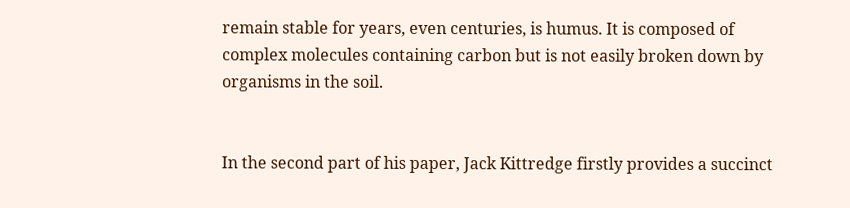remain stable for years, even centuries, is humus. It is composed of complex molecules containing carbon but is not easily broken down by organisms in the soil.


In the second part of his paper, Jack Kittredge firstly provides a succinct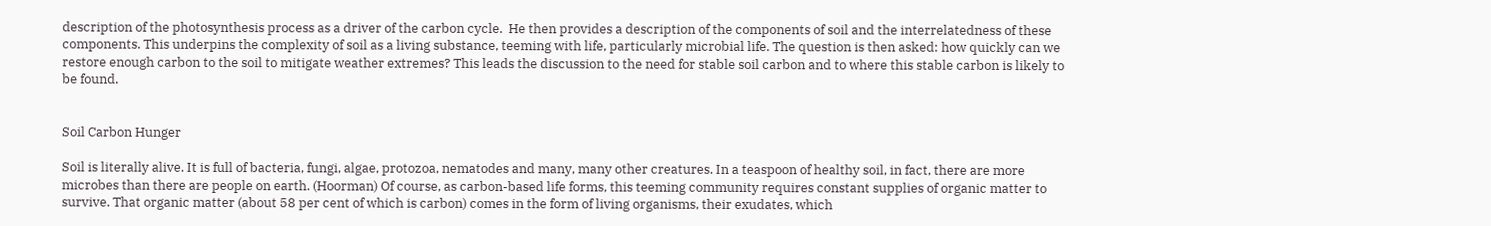description of the photosynthesis process as a driver of the carbon cycle.  He then provides a description of the components of soil and the interrelatedness of these components. This underpins the complexity of soil as a living substance, teeming with life, particularly microbial life. The question is then asked: how quickly can we restore enough carbon to the soil to mitigate weather extremes? This leads the discussion to the need for stable soil carbon and to where this stable carbon is likely to be found.


Soil Carbon Hunger

Soil is literally alive. It is full of bacteria, fungi, algae, protozoa, nematodes and many, many other creatures. In a teaspoon of healthy soil, in fact, there are more microbes than there are people on earth. (Hoorman) Of course, as carbon-based life forms, this teeming community requires constant supplies of organic matter to survive. That organic matter (about 58 per cent of which is carbon) comes in the form of living organisms, their exudates, which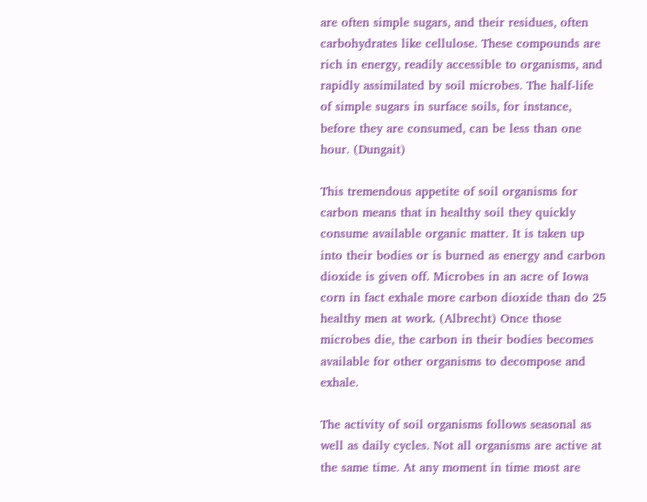are often simple sugars, and their residues, often carbohydrates like cellulose. These compounds are rich in energy, readily accessible to organisms, and rapidly assimilated by soil microbes. The half-life of simple sugars in surface soils, for instance, before they are consumed, can be less than one hour. (Dungait)

This tremendous appetite of soil organisms for carbon means that in healthy soil they quickly consume available organic matter. It is taken up into their bodies or is burned as energy and carbon dioxide is given off. Microbes in an acre of Iowa corn in fact exhale more carbon dioxide than do 25 healthy men at work. (Albrecht) Once those microbes die, the carbon in their bodies becomes available for other organisms to decompose and exhale.

The activity of soil organisms follows seasonal as well as daily cycles. Not all organisms are active at the same time. At any moment in time most are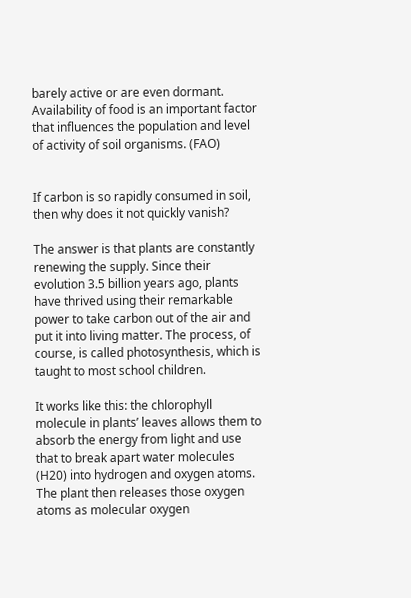barely active or are even dormant. Availability of food is an important factor that influences the population and level of activity of soil organisms. (FAO)


If carbon is so rapidly consumed in soil, then why does it not quickly vanish?

The answer is that plants are constantly renewing the supply. Since their evolution 3.5 billion years ago, plants have thrived using their remarkable power to take carbon out of the air and put it into living matter. The process, of course, is called photosynthesis, which is taught to most school children.

It works like this: the chlorophyll molecule in plants’ leaves allows them to absorb the energy from light and use that to break apart water molecules (H20) into hydrogen and oxygen atoms. The plant then releases those oxygen atoms as molecular oxygen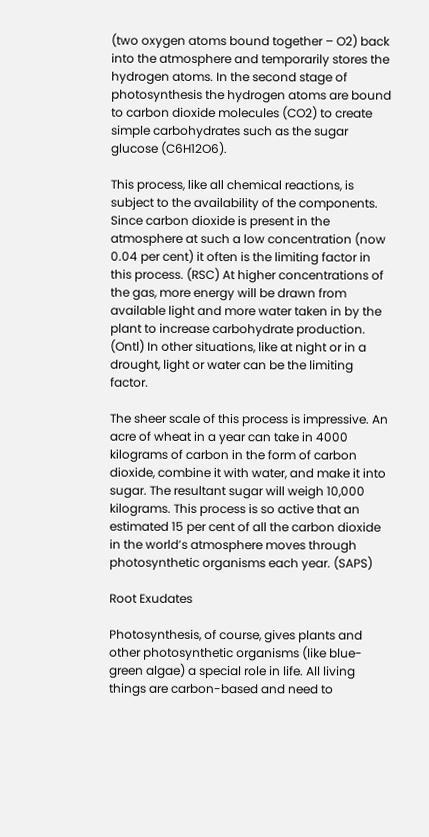(two oxygen atoms bound together – O2) back into the atmosphere and temporarily stores the hydrogen atoms. In the second stage of photosynthesis the hydrogen atoms are bound to carbon dioxide molecules (CO2) to create simple carbohydrates such as the sugar glucose (C6H12O6).

This process, like all chemical reactions, is subject to the availability of the components. Since carbon dioxide is present in the atmosphere at such a low concentration (now 0.04 per cent) it often is the limiting factor in this process. (RSC) At higher concentrations of the gas, more energy will be drawn from available light and more water taken in by the plant to increase carbohydrate production. (Ontl) In other situations, like at night or in a drought, light or water can be the limiting factor.

The sheer scale of this process is impressive. An acre of wheat in a year can take in 4000 kilograms of carbon in the form of carbon dioxide, combine it with water, and make it into sugar. The resultant sugar will weigh 10,000 kilograms. This process is so active that an estimated 15 per cent of all the carbon dioxide in the world’s atmosphere moves through photosynthetic organisms each year. (SAPS)

Root Exudates

Photosynthesis, of course, gives plants and other photosynthetic organisms (like blue-green algae) a special role in life. All living things are carbon-based and need to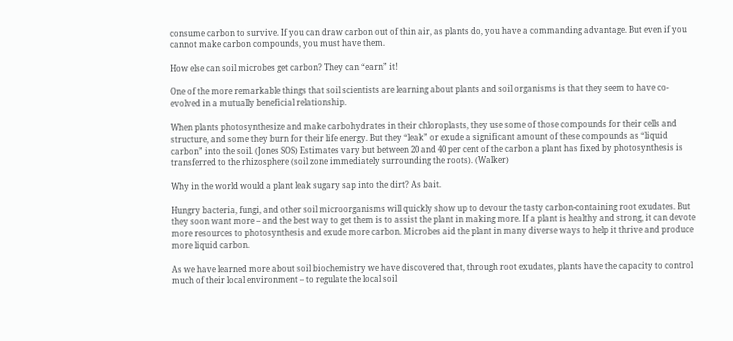consume carbon to survive. If you can draw carbon out of thin air, as plants do, you have a commanding advantage. But even if you cannot make carbon compounds, you must have them.

How else can soil microbes get carbon? They can “earn” it!

One of the more remarkable things that soil scientists are learning about plants and soil organisms is that they seem to have co-evolved in a mutually beneficial relationship.

When plants photosynthesize and make carbohydrates in their chloroplasts, they use some of those compounds for their cells and structure, and some they burn for their life energy. But they “leak” or exude a significant amount of these compounds as “liquid carbon” into the soil. (Jones SOS) Estimates vary but between 20 and 40 per cent of the carbon a plant has fixed by photosynthesis is transferred to the rhizosphere (soil zone immediately surrounding the roots). (Walker)

Why in the world would a plant leak sugary sap into the dirt? As bait.

Hungry bacteria, fungi, and other soil microorganisms will quickly show up to devour the tasty carbon-containing root exudates. But they soon want more – and the best way to get them is to assist the plant in making more. If a plant is healthy and strong, it can devote more resources to photosynthesis and exude more carbon. Microbes aid the plant in many diverse ways to help it thrive and produce more liquid carbon.

As we have learned more about soil biochemistry we have discovered that, through root exudates, plants have the capacity to control much of their local environment – to regulate the local soil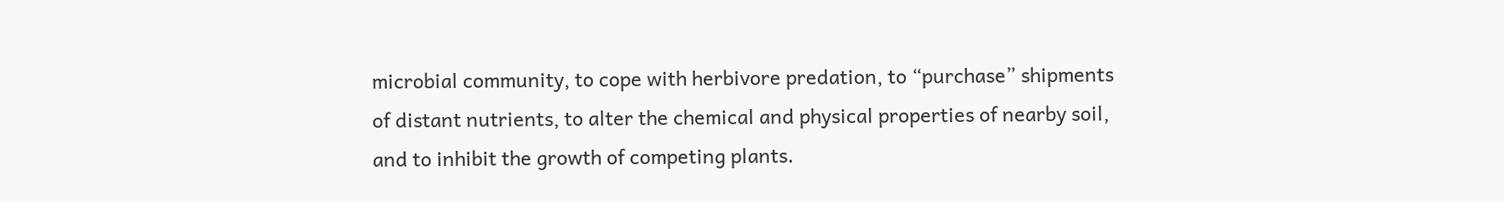microbial community, to cope with herbivore predation, to “purchase” shipments of distant nutrients, to alter the chemical and physical properties of nearby soil, and to inhibit the growth of competing plants.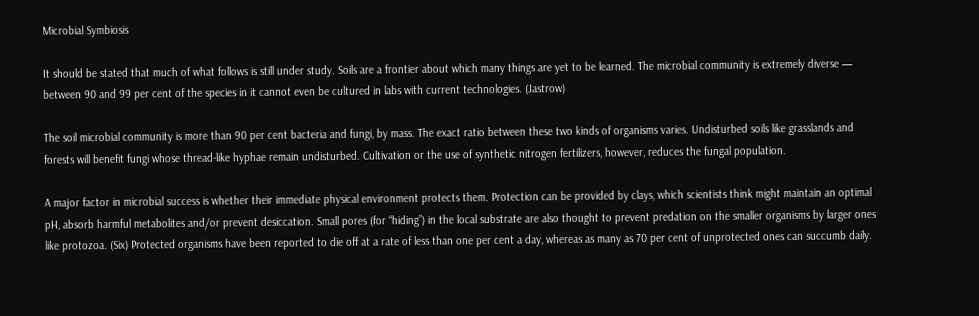Microbial Symbiosis

It should be stated that much of what follows is still under study. Soils are a frontier about which many things are yet to be learned. The microbial community is extremely diverse — between 90 and 99 per cent of the species in it cannot even be cultured in labs with current technologies. (Jastrow)

The soil microbial community is more than 90 per cent bacteria and fungi, by mass. The exact ratio between these two kinds of organisms varies. Undisturbed soils like grasslands and forests will benefit fungi whose thread-like hyphae remain undisturbed. Cultivation or the use of synthetic nitrogen fertilizers, however, reduces the fungal population.

A major factor in microbial success is whether their immediate physical environment protects them. Protection can be provided by clays, which scientists think might maintain an optimal pH, absorb harmful metabolites and/or prevent desiccation. Small pores (for “hiding”) in the local substrate are also thought to prevent predation on the smaller organisms by larger ones like protozoa. (Six) Protected organisms have been reported to die off at a rate of less than one per cent a day, whereas as many as 70 per cent of unprotected ones can succumb daily.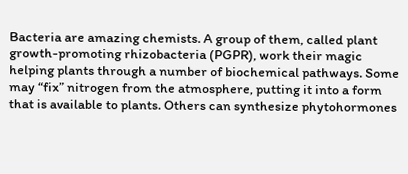Bacteria are amazing chemists. A group of them, called plant growth-promoting rhizobacteria (PGPR), work their magic helping plants through a number of biochemical pathways. Some may “fix” nitrogen from the atmosphere, putting it into a form that is available to plants. Others can synthesize phytohormones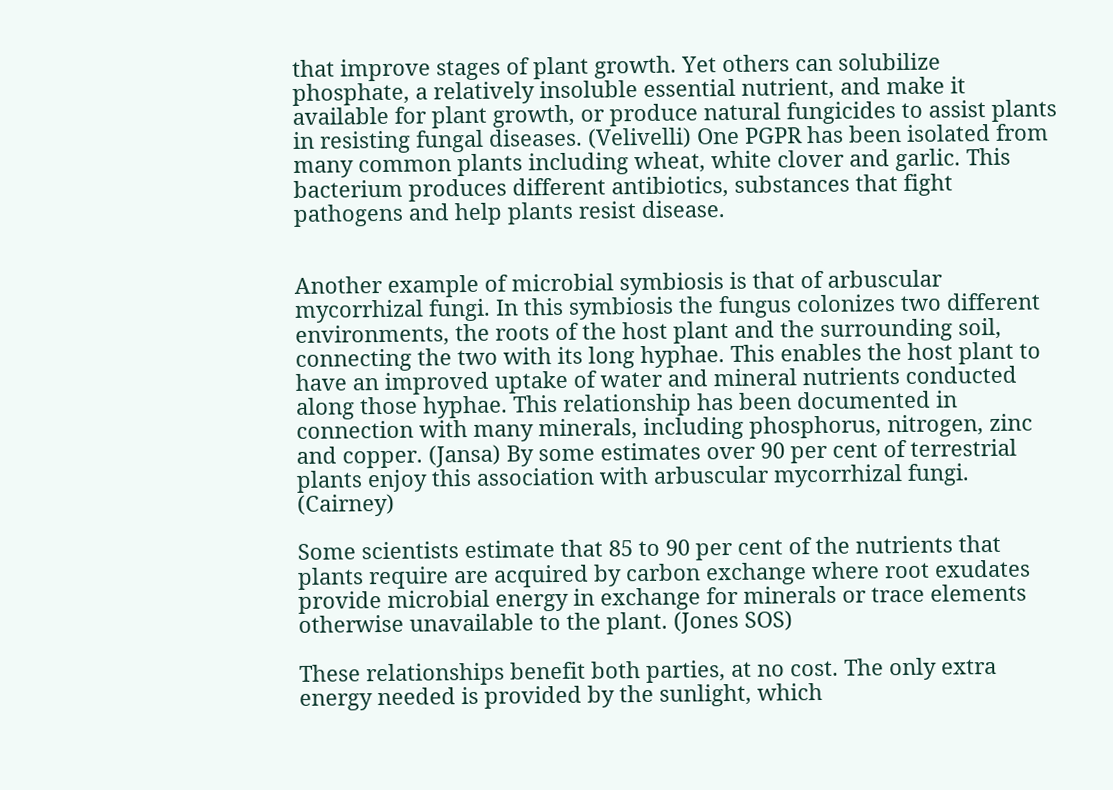that improve stages of plant growth. Yet others can solubilize phosphate, a relatively insoluble essential nutrient, and make it available for plant growth, or produce natural fungicides to assist plants in resisting fungal diseases. (Velivelli) One PGPR has been isolated from many common plants including wheat, white clover and garlic. This bacterium produces different antibiotics, substances that fight pathogens and help plants resist disease.


Another example of microbial symbiosis is that of arbuscular mycorrhizal fungi. In this symbiosis the fungus colonizes two different environments, the roots of the host plant and the surrounding soil, connecting the two with its long hyphae. This enables the host plant to have an improved uptake of water and mineral nutrients conducted along those hyphae. This relationship has been documented in connection with many minerals, including phosphorus, nitrogen, zinc and copper. (Jansa) By some estimates over 90 per cent of terrestrial plants enjoy this association with arbuscular mycorrhizal fungi. (Cairney)

Some scientists estimate that 85 to 90 per cent of the nutrients that plants require are acquired by carbon exchange where root exudates provide microbial energy in exchange for minerals or trace elements otherwise unavailable to the plant. (Jones SOS)

These relationships benefit both parties, at no cost. The only extra energy needed is provided by the sunlight, which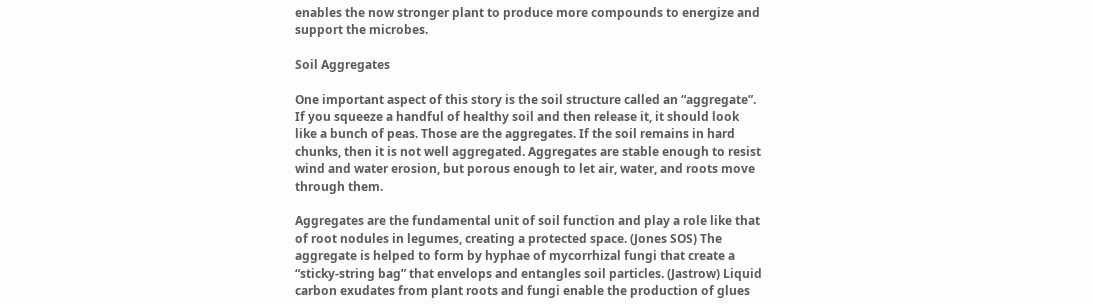enables the now stronger plant to produce more compounds to energize and support the microbes.

Soil Aggregates

One important aspect of this story is the soil structure called an “aggregate”. If you squeeze a handful of healthy soil and then release it, it should look like a bunch of peas. Those are the aggregates. If the soil remains in hard chunks, then it is not well aggregated. Aggregates are stable enough to resist wind and water erosion, but porous enough to let air, water, and roots move through them.

Aggregates are the fundamental unit of soil function and play a role like that of root nodules in legumes, creating a protected space. (Jones SOS) The aggregate is helped to form by hyphae of mycorrhizal fungi that create a “sticky-string bag” that envelops and entangles soil particles. (Jastrow) Liquid carbon exudates from plant roots and fungi enable the production of glues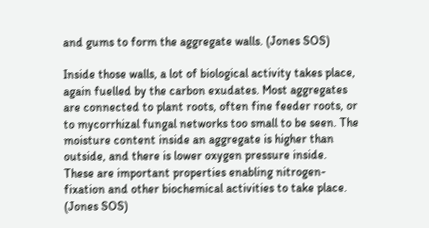and gums to form the aggregate walls. (Jones SOS)

Inside those walls, a lot of biological activity takes place, again fuelled by the carbon exudates. Most aggregates are connected to plant roots, often fine feeder roots, or to mycorrhizal fungal networks too small to be seen. The moisture content inside an aggregate is higher than outside, and there is lower oxygen pressure inside. These are important properties enabling nitrogen-fixation and other biochemical activities to take place. (Jones SOS)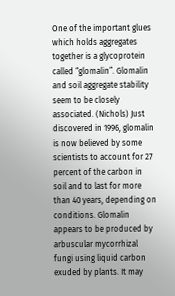One of the important glues which holds aggregates together is a glycoprotein called “glomalin”. Glomalin and soil aggregate stability seem to be closely associated. (Nichols) Just discovered in 1996, glomalin is now believed by some scientists to account for 27 percent of the carbon in soil and to last for more than 40 years, depending on conditions. Glomalin appears to be produced by arbuscular mycorrhizal fungi using liquid carbon exuded by plants. It may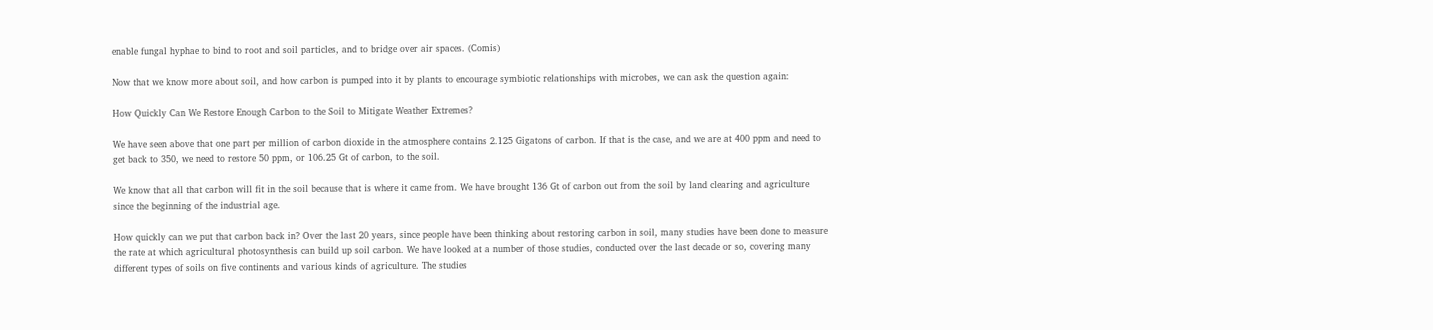enable fungal hyphae to bind to root and soil particles, and to bridge over air spaces. (Comis)

Now that we know more about soil, and how carbon is pumped into it by plants to encourage symbiotic relationships with microbes, we can ask the question again:

How Quickly Can We Restore Enough Carbon to the Soil to Mitigate Weather Extremes?

We have seen above that one part per million of carbon dioxide in the atmosphere contains 2.125 Gigatons of carbon. If that is the case, and we are at 400 ppm and need to get back to 350, we need to restore 50 ppm, or 106.25 Gt of carbon, to the soil.

We know that all that carbon will fit in the soil because that is where it came from. We have brought 136 Gt of carbon out from the soil by land clearing and agriculture since the beginning of the industrial age.

How quickly can we put that carbon back in? Over the last 20 years, since people have been thinking about restoring carbon in soil, many studies have been done to measure the rate at which agricultural photosynthesis can build up soil carbon. We have looked at a number of those studies, conducted over the last decade or so, covering many different types of soils on five continents and various kinds of agriculture. The studies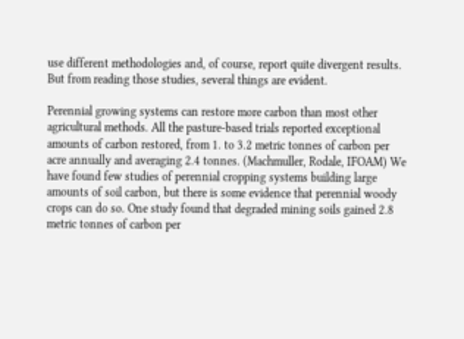use different methodologies and, of course, report quite divergent results. But from reading those studies, several things are evident.

Perennial growing systems can restore more carbon than most other agricultural methods. All the pasture-based trials reported exceptional amounts of carbon restored, from 1. to 3.2 metric tonnes of carbon per acre annually and averaging 2.4 tonnes. (Machmuller, Rodale, IFOAM) We have found few studies of perennial cropping systems building large amounts of soil carbon, but there is some evidence that perennial woody crops can do so. One study found that degraded mining soils gained 2.8 metric tonnes of carbon per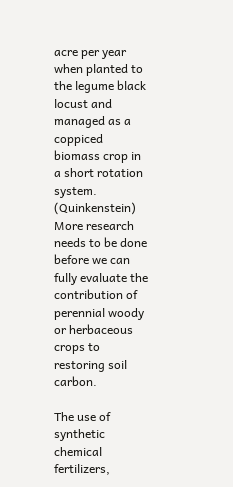acre per year when planted to the legume black locust and managed as a coppiced biomass crop in a short rotation system. (Quinkenstein) More research needs to be done before we can fully evaluate the contribution of perennial woody or herbaceous crops to restoring soil carbon.

The use of synthetic chemical fertilizers,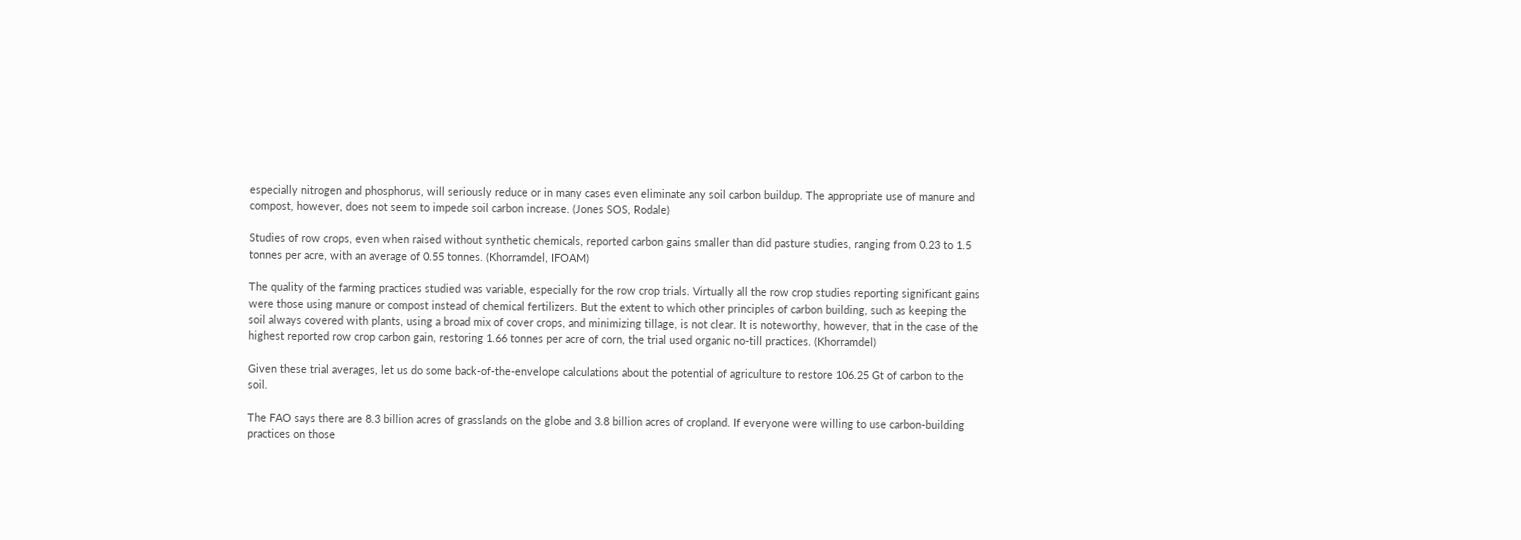especially nitrogen and phosphorus, will seriously reduce or in many cases even eliminate any soil carbon buildup. The appropriate use of manure and compost, however, does not seem to impede soil carbon increase. (Jones SOS, Rodale)

Studies of row crops, even when raised without synthetic chemicals, reported carbon gains smaller than did pasture studies, ranging from 0.23 to 1.5 tonnes per acre, with an average of 0.55 tonnes. (Khorramdel, IFOAM)

The quality of the farming practices studied was variable, especially for the row crop trials. Virtually all the row crop studies reporting significant gains were those using manure or compost instead of chemical fertilizers. But the extent to which other principles of carbon building, such as keeping the soil always covered with plants, using a broad mix of cover crops, and minimizing tillage, is not clear. It is noteworthy, however, that in the case of the highest reported row crop carbon gain, restoring 1.66 tonnes per acre of corn, the trial used organic no-till practices. (Khorramdel)

Given these trial averages, let us do some back-of-the-envelope calculations about the potential of agriculture to restore 106.25 Gt of carbon to the soil.

The FAO says there are 8.3 billion acres of grasslands on the globe and 3.8 billion acres of cropland. If everyone were willing to use carbon-building practices on those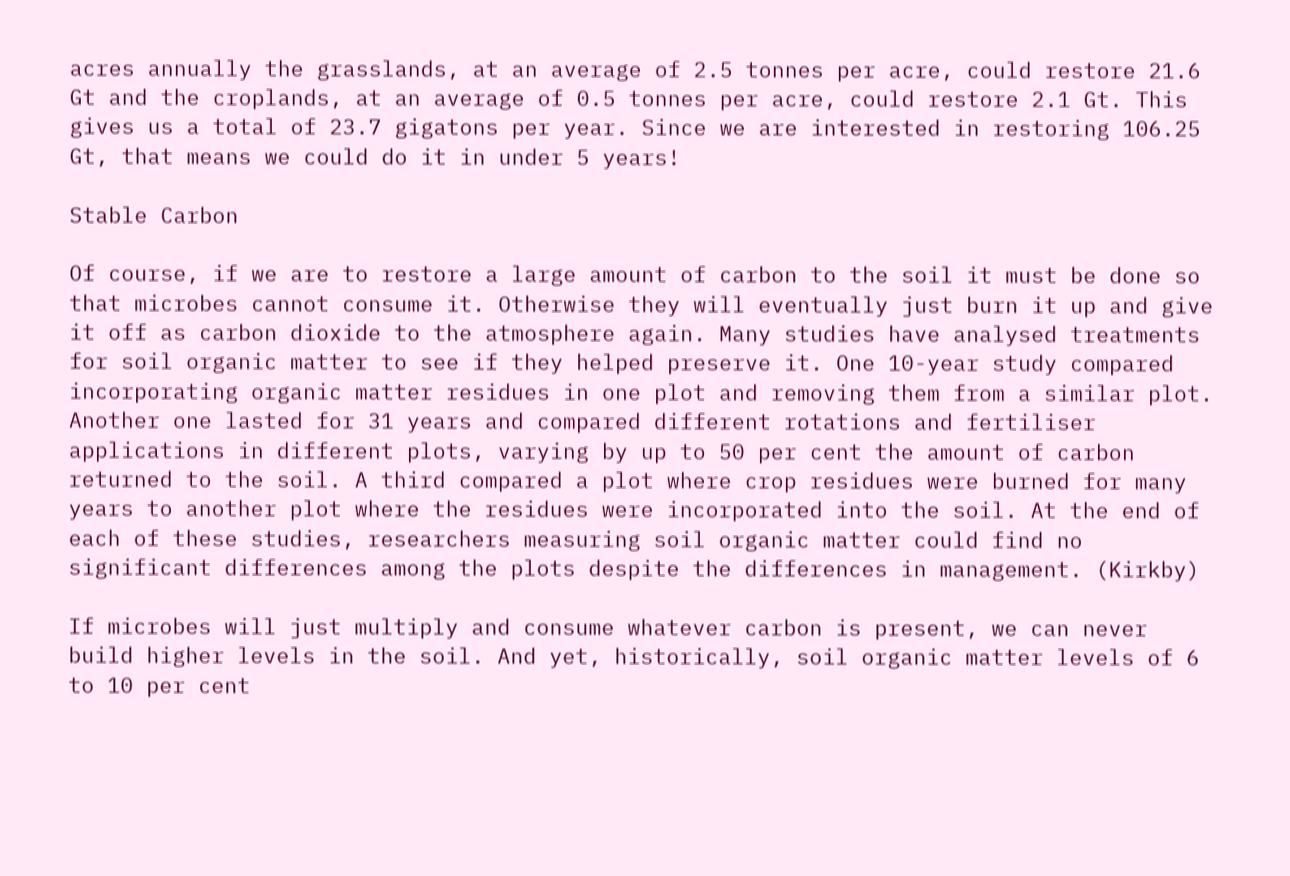acres annually the grasslands, at an average of 2.5 tonnes per acre, could restore 21.6 Gt and the croplands, at an average of 0.5 tonnes per acre, could restore 2.1 Gt. This gives us a total of 23.7 gigatons per year. Since we are interested in restoring 106.25 Gt, that means we could do it in under 5 years!

Stable Carbon

Of course, if we are to restore a large amount of carbon to the soil it must be done so that microbes cannot consume it. Otherwise they will eventually just burn it up and give it off as carbon dioxide to the atmosphere again. Many studies have analysed treatments for soil organic matter to see if they helped preserve it. One 10-year study compared incorporating organic matter residues in one plot and removing them from a similar plot. Another one lasted for 31 years and compared different rotations and fertiliser applications in different plots, varying by up to 50 per cent the amount of carbon returned to the soil. A third compared a plot where crop residues were burned for many years to another plot where the residues were incorporated into the soil. At the end of each of these studies, researchers measuring soil organic matter could find no significant differences among the plots despite the differences in management. (Kirkby)

If microbes will just multiply and consume whatever carbon is present, we can never build higher levels in the soil. And yet, historically, soil organic matter levels of 6 to 10 per cent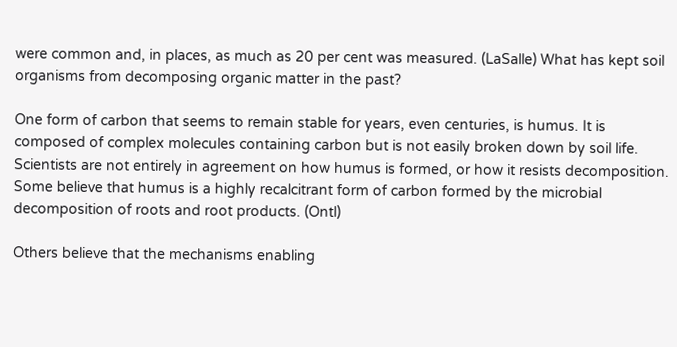were common and, in places, as much as 20 per cent was measured. (LaSalle) What has kept soil organisms from decomposing organic matter in the past?

One form of carbon that seems to remain stable for years, even centuries, is humus. It is composed of complex molecules containing carbon but is not easily broken down by soil life. Scientists are not entirely in agreement on how humus is formed, or how it resists decomposition. Some believe that humus is a highly recalcitrant form of carbon formed by the microbial decomposition of roots and root products. (Ontl)

Others believe that the mechanisms enabling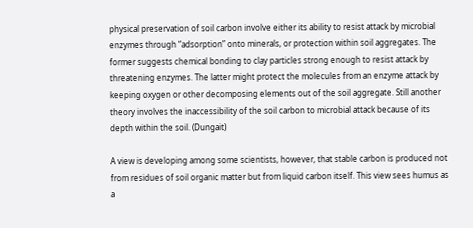physical preservation of soil carbon involve either its ability to resist attack by microbial enzymes through “adsorption” onto minerals, or protection within soil aggregates. The former suggests chemical bonding to clay particles strong enough to resist attack by threatening enzymes. The latter might protect the molecules from an enzyme attack by keeping oxygen or other decomposing elements out of the soil aggregate. Still another theory involves the inaccessibility of the soil carbon to microbial attack because of its depth within the soil. (Dungait)

A view is developing among some scientists, however, that stable carbon is produced not from residues of soil organic matter but from liquid carbon itself. This view sees humus as a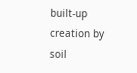built-up creation by soil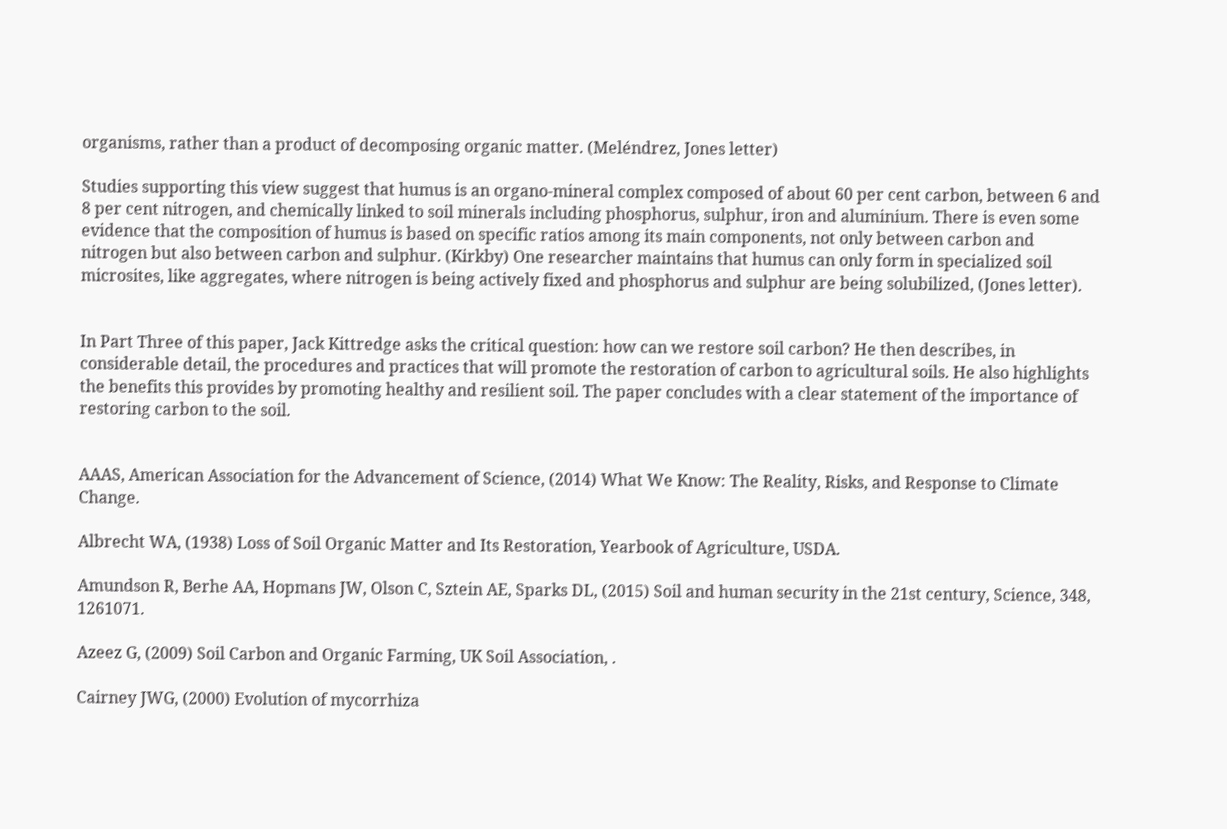organisms, rather than a product of decomposing organic matter. (Meléndrez, Jones letter)

Studies supporting this view suggest that humus is an organo-mineral complex composed of about 60 per cent carbon, between 6 and 8 per cent nitrogen, and chemically linked to soil minerals including phosphorus, sulphur, iron and aluminium. There is even some evidence that the composition of humus is based on specific ratios among its main components, not only between carbon and nitrogen but also between carbon and sulphur. (Kirkby) One researcher maintains that humus can only form in specialized soil microsites, like aggregates, where nitrogen is being actively fixed and phosphorus and sulphur are being solubilized, (Jones letter).


In Part Three of this paper, Jack Kittredge asks the critical question: how can we restore soil carbon? He then describes, in considerable detail, the procedures and practices that will promote the restoration of carbon to agricultural soils. He also highlights the benefits this provides by promoting healthy and resilient soil. The paper concludes with a clear statement of the importance of restoring carbon to the soil.


AAAS, American Association for the Advancement of Science, (2014) What We Know: The Reality, Risks, and Response to Climate Change.

Albrecht WA, (1938) Loss of Soil Organic Matter and Its Restoration, Yearbook of Agriculture, USDA.

Amundson R, Berhe AA, Hopmans JW, Olson C, Sztein AE, Sparks DL, (2015) Soil and human security in the 21st century, Science, 348, 1261071.

Azeez G, (2009) Soil Carbon and Organic Farming, UK Soil Association, .

Cairney JWG, (2000) Evolution of mycorrhiza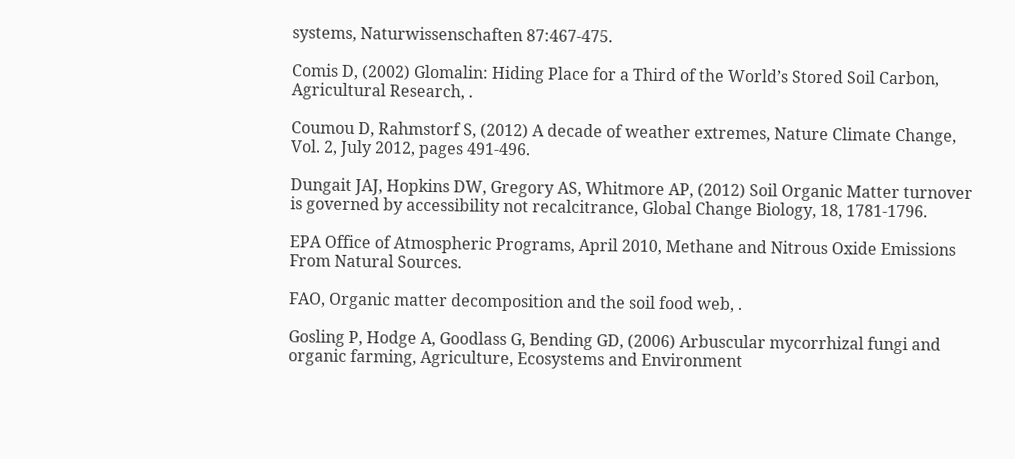systems, Naturwissenschaften 87:467-475.

Comis D, (2002) Glomalin: Hiding Place for a Third of the World’s Stored Soil Carbon, Agricultural Research, .

Coumou D, Rahmstorf S, (2012) A decade of weather extremes, Nature Climate Change, Vol. 2, July 2012, pages 491-496.

Dungait JAJ, Hopkins DW, Gregory AS, Whitmore AP, (2012) Soil Organic Matter turnover is governed by accessibility not recalcitrance, Global Change Biology, 18, 1781-1796.

EPA Office of Atmospheric Programs, April 2010, Methane and Nitrous Oxide Emissions From Natural Sources.

FAO, Organic matter decomposition and the soil food web, .

Gosling P, Hodge A, Goodlass G, Bending GD, (2006) Arbuscular mycorrhizal fungi and organic farming, Agriculture, Ecosystems and Environment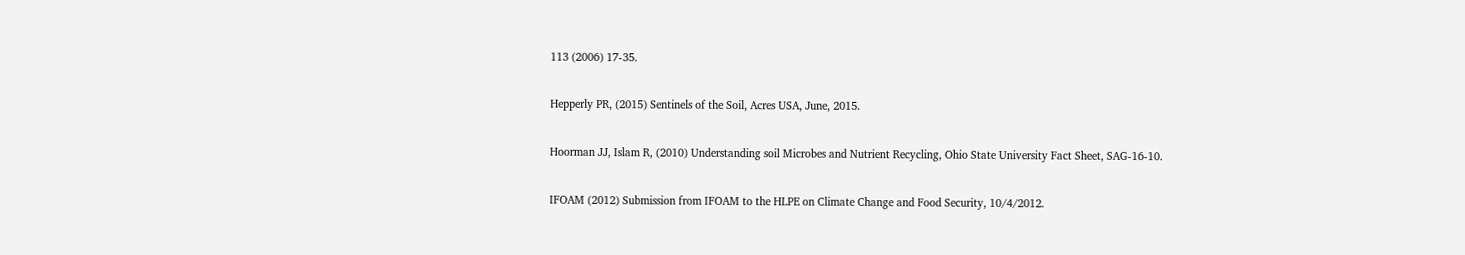113 (2006) 17-35.

Hepperly PR, (2015) Sentinels of the Soil, Acres USA, June, 2015.

Hoorman JJ, Islam R, (2010) Understanding soil Microbes and Nutrient Recycling, Ohio State University Fact Sheet, SAG-16-10.

IFOAM (2012) Submission from IFOAM to the HLPE on Climate Change and Food Security, 10/4/2012.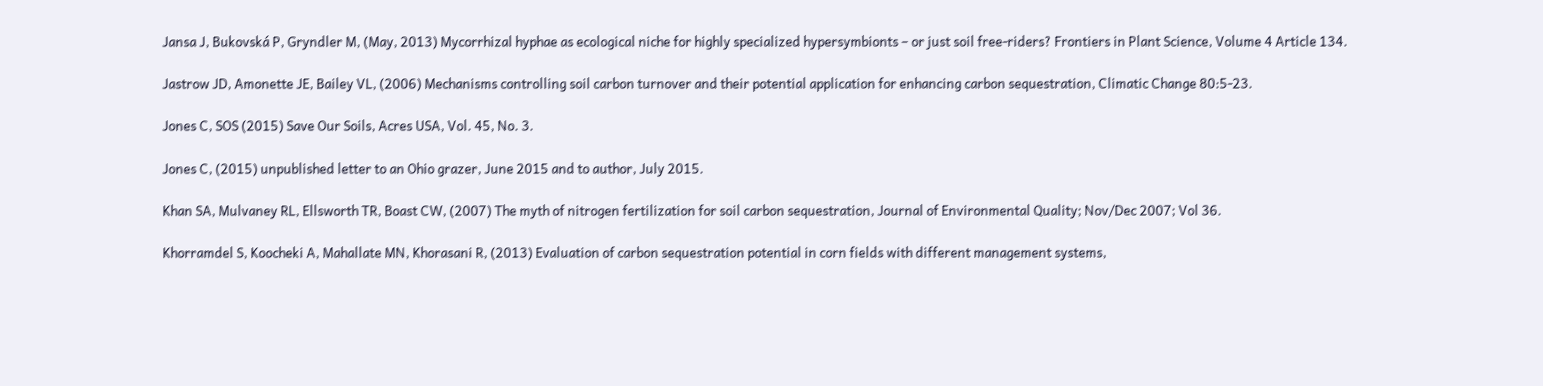Jansa J, Bukovská P, Gryndler M, (May, 2013) Mycorrhizal hyphae as ecological niche for highly specialized hypersymbionts – or just soil free-riders? Frontiers in Plant Science, Volume 4 Article 134.

Jastrow JD, Amonette JE, Bailey VL, (2006) Mechanisms controlling soil carbon turnover and their potential application for enhancing carbon sequestration, Climatic Change 80:5-23.

Jones C, SOS (2015) Save Our Soils, Acres USA, Vol. 45, No. 3.

Jones C, (2015) unpublished letter to an Ohio grazer, June 2015 and to author, July 2015.

Khan SA, Mulvaney RL, Ellsworth TR, Boast CW, (2007) The myth of nitrogen fertilization for soil carbon sequestration, Journal of Environmental Quality; Nov/Dec 2007; Vol 36.

Khorramdel S, Koocheki A, Mahallate MN, Khorasani R, (2013) Evaluation of carbon sequestration potential in corn fields with different management systems,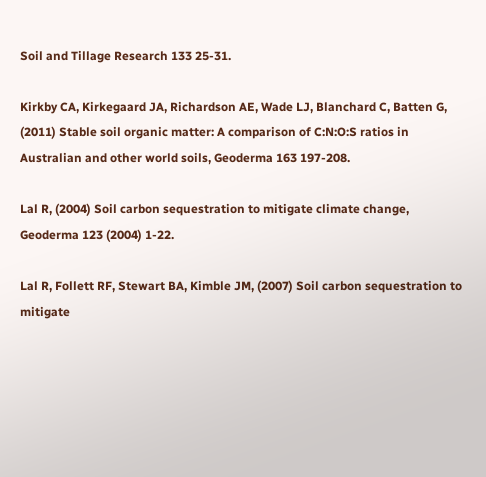Soil and Tillage Research 133 25-31.

Kirkby CA, Kirkegaard JA, Richardson AE, Wade LJ, Blanchard C, Batten G, (2011) Stable soil organic matter: A comparison of C:N:O:S ratios in Australian and other world soils, Geoderma 163 197-208.

Lal R, (2004) Soil carbon sequestration to mitigate climate change, Geoderma 123 (2004) 1-22.

Lal R, Follett RF, Stewart BA, Kimble JM, (2007) Soil carbon sequestration to mitigate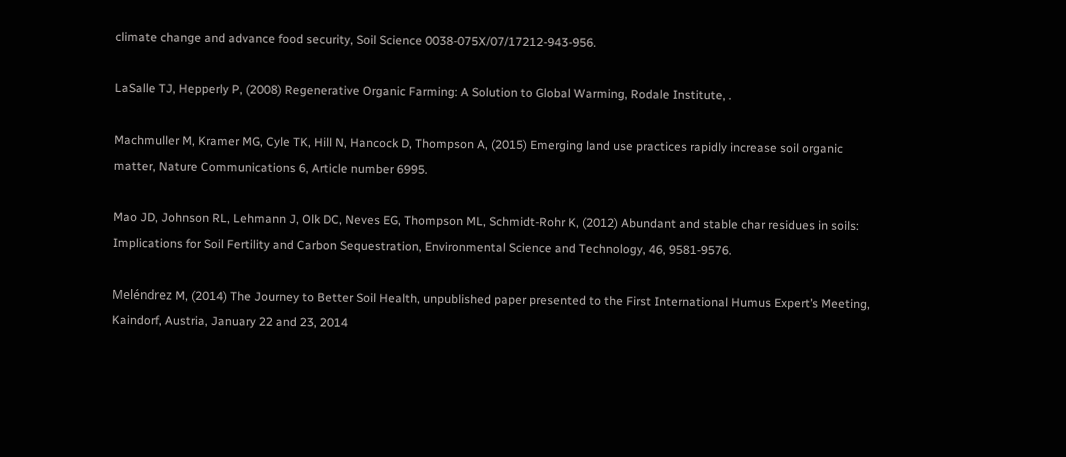climate change and advance food security, Soil Science 0038-075X/07/17212-943-956.

LaSalle TJ, Hepperly P, (2008) Regenerative Organic Farming: A Solution to Global Warming, Rodale Institute, .

Machmuller M, Kramer MG, Cyle TK, Hill N, Hancock D, Thompson A, (2015) Emerging land use practices rapidly increase soil organic matter, Nature Communications 6, Article number 6995.

Mao JD, Johnson RL, Lehmann J, Olk DC, Neves EG, Thompson ML, Schmidt-Rohr K, (2012) Abundant and stable char residues in soils: Implications for Soil Fertility and Carbon Sequestration, Environmental Science and Technology, 46, 9581-9576.

Meléndrez M, (2014) The Journey to Better Soil Health, unpublished paper presented to the First International Humus Expert’s Meeting, Kaindorf, Austria, January 22 and 23, 2014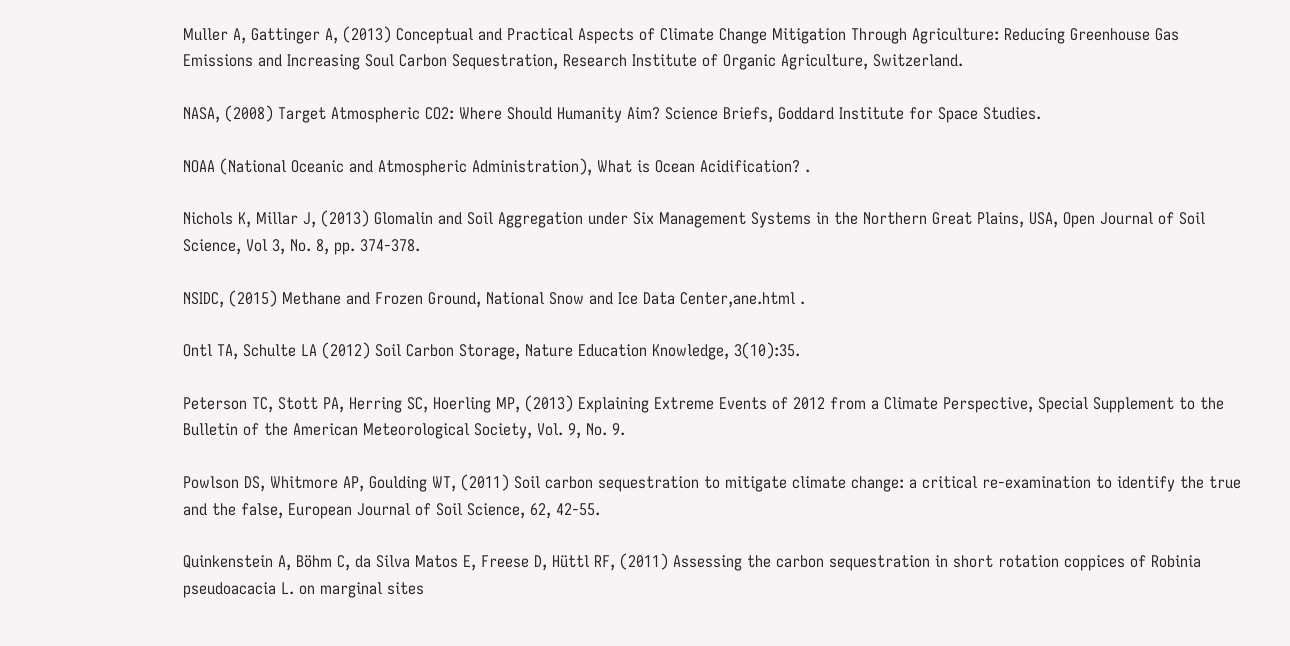Muller A, Gattinger A, (2013) Conceptual and Practical Aspects of Climate Change Mitigation Through Agriculture: Reducing Greenhouse Gas Emissions and Increasing Soul Carbon Sequestration, Research Institute of Organic Agriculture, Switzerland.

NASA, (2008) Target Atmospheric CO2: Where Should Humanity Aim? Science Briefs, Goddard Institute for Space Studies.

NOAA (National Oceanic and Atmospheric Administration), What is Ocean Acidification? .

Nichols K, Millar J, (2013) Glomalin and Soil Aggregation under Six Management Systems in the Northern Great Plains, USA, Open Journal of Soil Science, Vol 3, No. 8, pp. 374-378.

NSIDC, (2015) Methane and Frozen Ground, National Snow and Ice Data Center,ane.html .

Ontl TA, Schulte LA (2012) Soil Carbon Storage, Nature Education Knowledge, 3(10):35.

Peterson TC, Stott PA, Herring SC, Hoerling MP, (2013) Explaining Extreme Events of 2012 from a Climate Perspective, Special Supplement to the Bulletin of the American Meteorological Society, Vol. 9, No. 9.

Powlson DS, Whitmore AP, Goulding WT, (2011) Soil carbon sequestration to mitigate climate change: a critical re-examination to identify the true and the false, European Journal of Soil Science, 62, 42-55.

Quinkenstein A, Böhm C, da Silva Matos E, Freese D, Hüttl RF, (2011) Assessing the carbon sequestration in short rotation coppices of Robinia pseudoacacia L. on marginal sites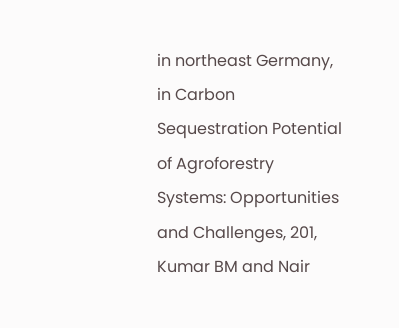in northeast Germany, in Carbon Sequestration Potential of Agroforestry Systems: Opportunities and Challenges, 201, Kumar BM and Nair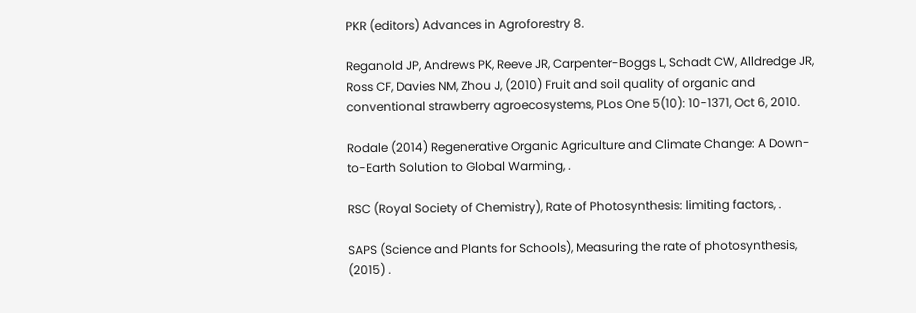PKR (editors) Advances in Agroforestry 8.

Reganold JP, Andrews PK, Reeve JR, Carpenter-Boggs L, Schadt CW, Alldredge JR, Ross CF, Davies NM, Zhou J, (2010) Fruit and soil quality of organic and conventional strawberry agroecosystems, PLos One 5(10): 10-1371, Oct 6, 2010.

Rodale (2014) Regenerative Organic Agriculture and Climate Change: A Down-to-Earth Solution to Global Warming, .

RSC (Royal Society of Chemistry), Rate of Photosynthesis: limiting factors, .

SAPS (Science and Plants for Schools), Measuring the rate of photosynthesis, (2015) .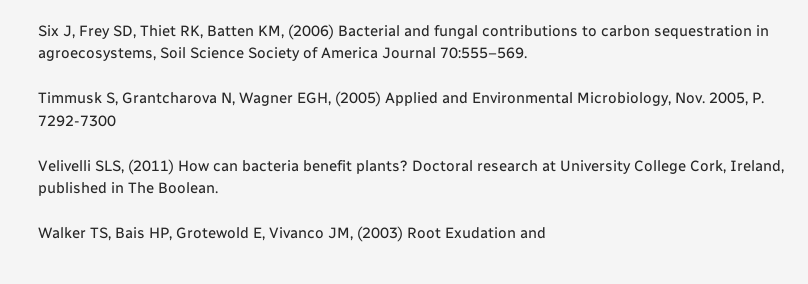Six J, Frey SD, Thiet RK, Batten KM, (2006) Bacterial and fungal contributions to carbon sequestration in agroecosystems, Soil Science Society of America Journal 70:555–569.

Timmusk S, Grantcharova N, Wagner EGH, (2005) Applied and Environmental Microbiology, Nov. 2005, P. 7292-7300

Velivelli SLS, (2011) How can bacteria benefit plants? Doctoral research at University College Cork, Ireland, published in The Boolean.

Walker TS, Bais HP, Grotewold E, Vivanco JM, (2003) Root Exudation and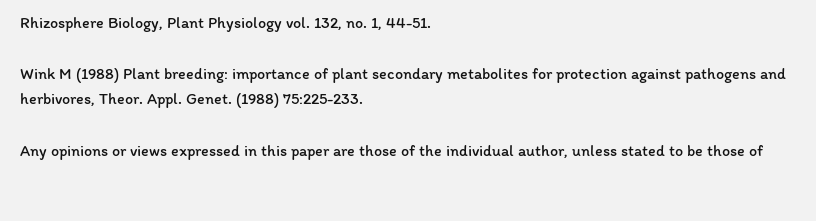Rhizosphere Biology, Plant Physiology vol. 132, no. 1, 44-51.

Wink M (1988) Plant breeding: importance of plant secondary metabolites for protection against pathogens and herbivores, Theor. Appl. Genet. (1988) 75:225-233.

Any opinions or views expressed in this paper are those of the individual author, unless stated to be those of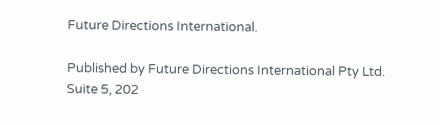Future Directions International.

Published by Future Directions International Pty Ltd.
Suite 5, 202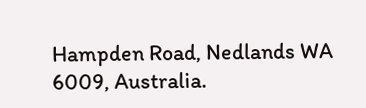Hampden Road, Nedlands WA 6009, Australia.